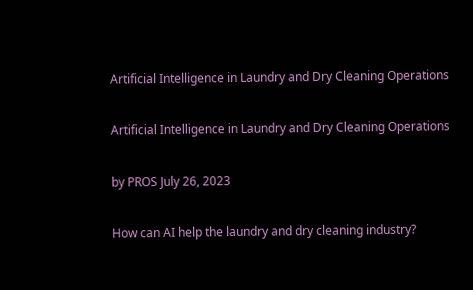Artificial Intelligence in Laundry and Dry Cleaning Operations

Artificial Intelligence in Laundry and Dry Cleaning Operations

by PROS July 26, 2023

How can AI help the laundry and dry cleaning industry?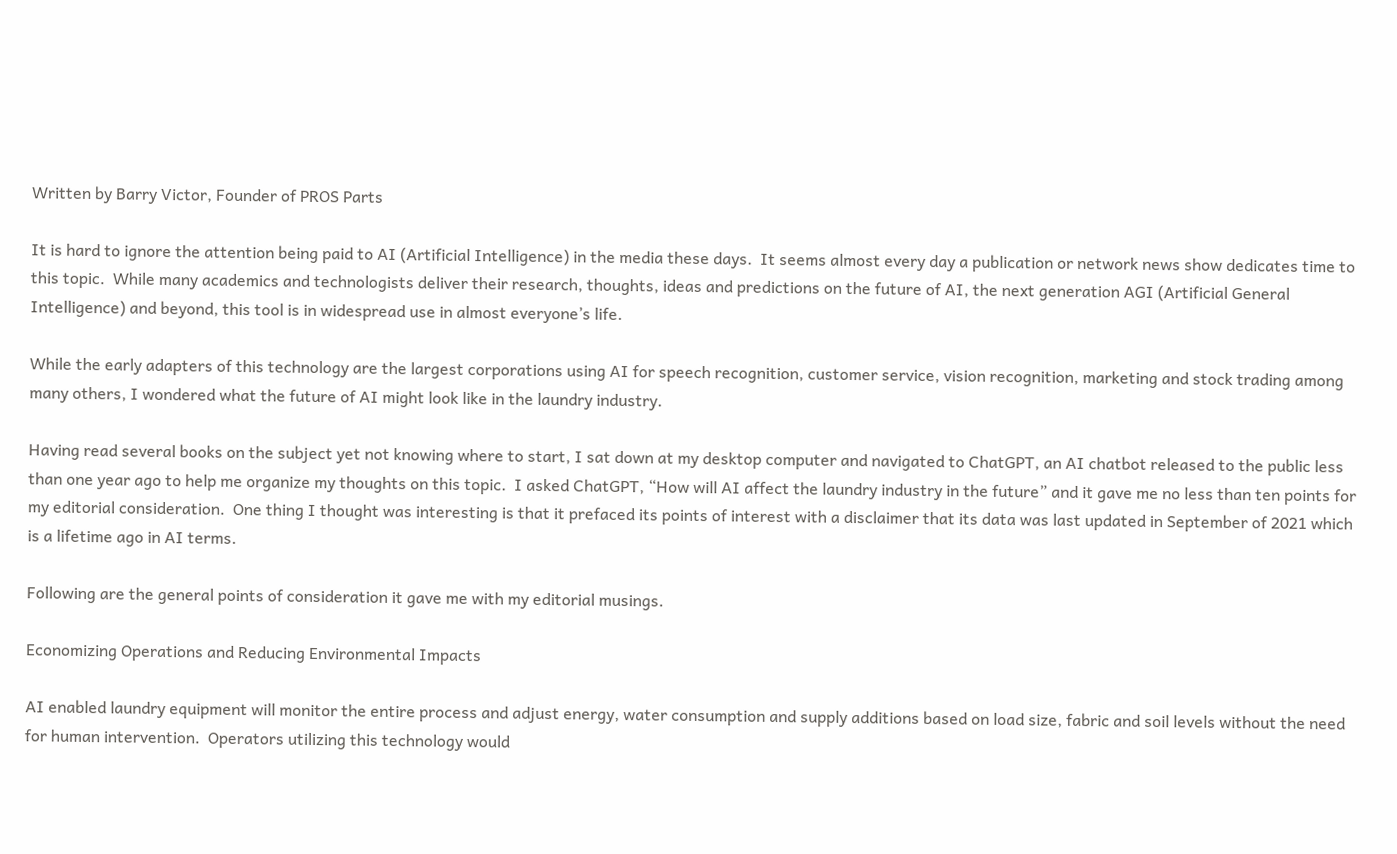Written by Barry Victor, Founder of PROS Parts

It is hard to ignore the attention being paid to AI (Artificial Intelligence) in the media these days.  It seems almost every day a publication or network news show dedicates time to this topic.  While many academics and technologists deliver their research, thoughts, ideas and predictions on the future of AI, the next generation AGI (Artificial General Intelligence) and beyond, this tool is in widespread use in almost everyone’s life.

While the early adapters of this technology are the largest corporations using AI for speech recognition, customer service, vision recognition, marketing and stock trading among many others, I wondered what the future of AI might look like in the laundry industry.

Having read several books on the subject yet not knowing where to start, I sat down at my desktop computer and navigated to ChatGPT, an AI chatbot released to the public less than one year ago to help me organize my thoughts on this topic.  I asked ChatGPT, “How will AI affect the laundry industry in the future” and it gave me no less than ten points for my editorial consideration.  One thing I thought was interesting is that it prefaced its points of interest with a disclaimer that its data was last updated in September of 2021 which is a lifetime ago in AI terms.

Following are the general points of consideration it gave me with my editorial musings.

Economizing Operations and Reducing Environmental Impacts

AI enabled laundry equipment will monitor the entire process and adjust energy, water consumption and supply additions based on load size, fabric and soil levels without the need for human intervention.  Operators utilizing this technology would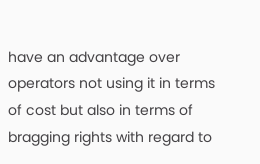have an advantage over operators not using it in terms of cost but also in terms of bragging rights with regard to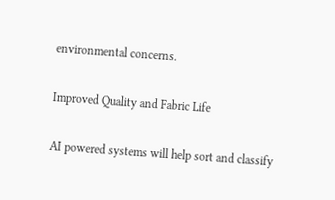environmental concerns.

Improved Quality and Fabric Life

AI powered systems will help sort and classify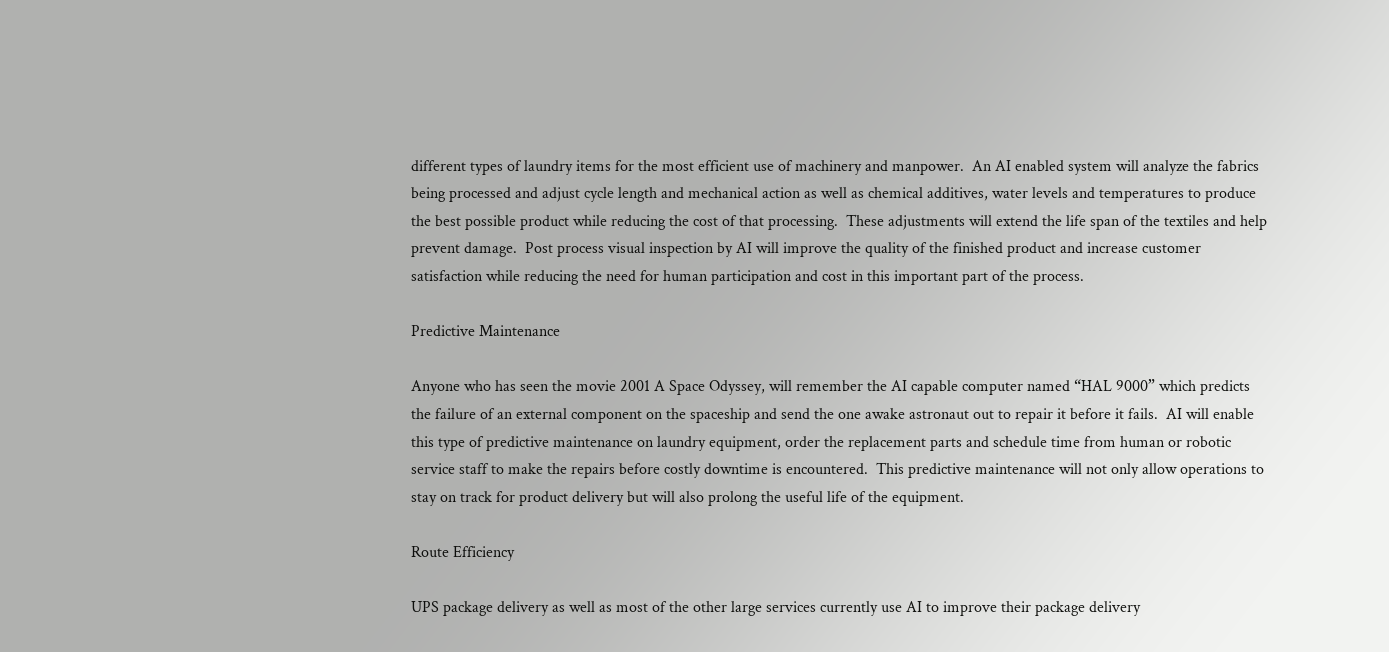different types of laundry items for the most efficient use of machinery and manpower.  An AI enabled system will analyze the fabrics being processed and adjust cycle length and mechanical action as well as chemical additives, water levels and temperatures to produce the best possible product while reducing the cost of that processing.  These adjustments will extend the life span of the textiles and help prevent damage.  Post process visual inspection by AI will improve the quality of the finished product and increase customer satisfaction while reducing the need for human participation and cost in this important part of the process.

Predictive Maintenance

Anyone who has seen the movie 2001 A Space Odyssey, will remember the AI capable computer named “HAL 9000” which predicts the failure of an external component on the spaceship and send the one awake astronaut out to repair it before it fails.  AI will enable this type of predictive maintenance on laundry equipment, order the replacement parts and schedule time from human or robotic service staff to make the repairs before costly downtime is encountered.  This predictive maintenance will not only allow operations to stay on track for product delivery but will also prolong the useful life of the equipment.

Route Efficiency

UPS package delivery as well as most of the other large services currently use AI to improve their package delivery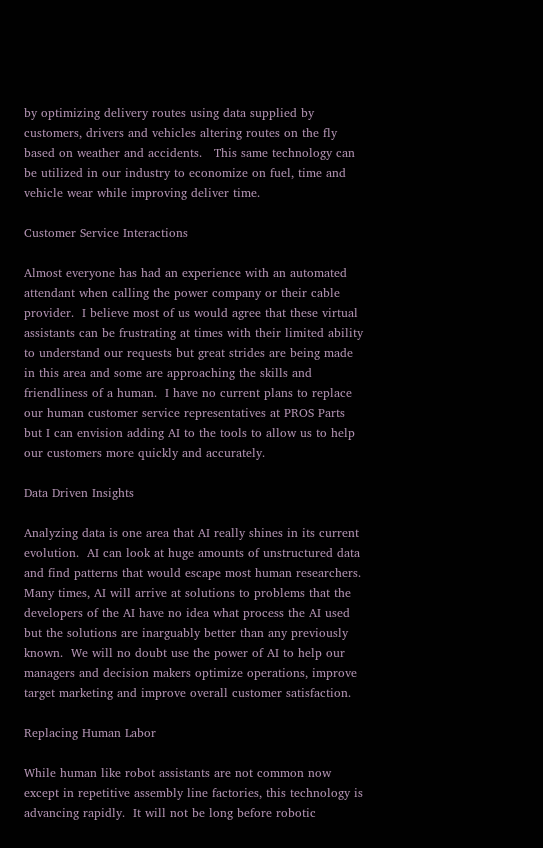by optimizing delivery routes using data supplied by customers, drivers and vehicles altering routes on the fly based on weather and accidents.   This same technology can be utilized in our industry to economize on fuel, time and vehicle wear while improving deliver time.

Customer Service Interactions

Almost everyone has had an experience with an automated attendant when calling the power company or their cable provider.  I believe most of us would agree that these virtual assistants can be frustrating at times with their limited ability to understand our requests but great strides are being made in this area and some are approaching the skills and friendliness of a human.  I have no current plans to replace our human customer service representatives at PROS Parts but I can envision adding AI to the tools to allow us to help our customers more quickly and accurately.

Data Driven Insights

Analyzing data is one area that AI really shines in its current evolution.  AI can look at huge amounts of unstructured data and find patterns that would escape most human researchers.  Many times, AI will arrive at solutions to problems that the developers of the AI have no idea what process the AI used but the solutions are inarguably better than any previously known.  We will no doubt use the power of AI to help our managers and decision makers optimize operations, improve target marketing and improve overall customer satisfaction.

Replacing Human Labor

While human like robot assistants are not common now except in repetitive assembly line factories, this technology is advancing rapidly.  It will not be long before robotic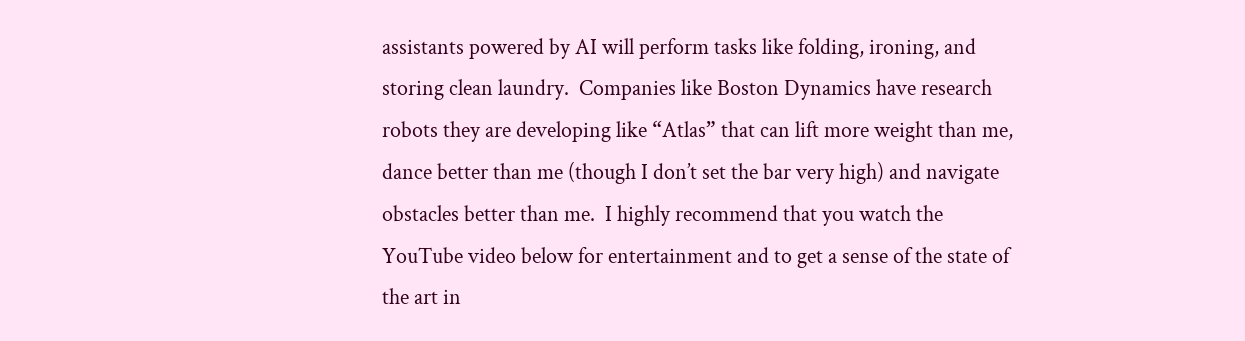assistants powered by AI will perform tasks like folding, ironing, and storing clean laundry.  Companies like Boston Dynamics have research robots they are developing like “Atlas” that can lift more weight than me, dance better than me (though I don’t set the bar very high) and navigate obstacles better than me.  I highly recommend that you watch the YouTube video below for entertainment and to get a sense of the state of the art in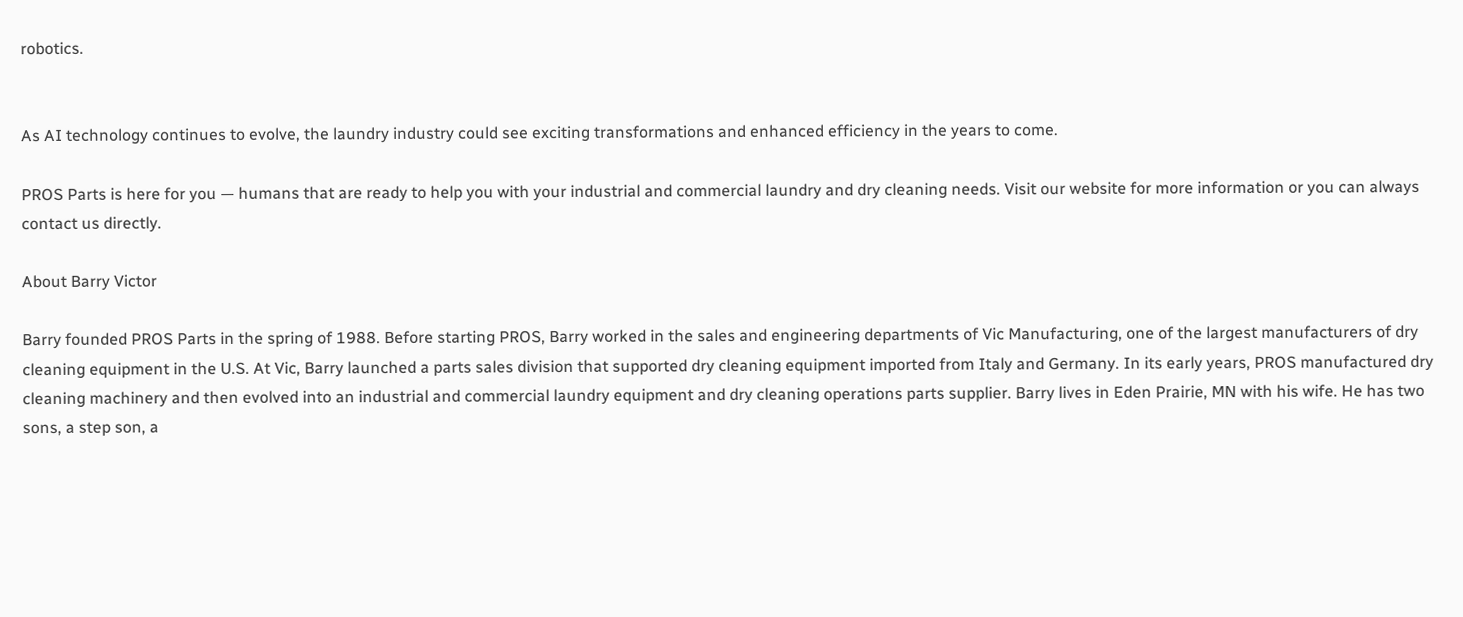robotics.


As AI technology continues to evolve, the laundry industry could see exciting transformations and enhanced efficiency in the years to come.

PROS Parts is here for you — humans that are ready to help you with your industrial and commercial laundry and dry cleaning needs. Visit our website for more information or you can always contact us directly.

About Barry Victor

Barry founded PROS Parts in the spring of 1988. Before starting PROS, Barry worked in the sales and engineering departments of Vic Manufacturing, one of the largest manufacturers of dry cleaning equipment in the U.S. At Vic, Barry launched a parts sales division that supported dry cleaning equipment imported from Italy and Germany. In its early years, PROS manufactured dry cleaning machinery and then evolved into an industrial and commercial laundry equipment and dry cleaning operations parts supplier. Barry lives in Eden Prairie, MN with his wife. He has two sons, a step son, a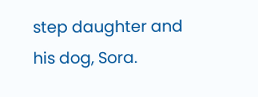step daughter and his dog, Sora.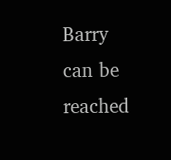Barry can be reached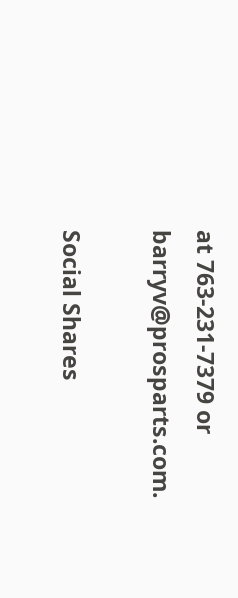at 763-231-7379 or barryv@prosparts.com.

Social Shares